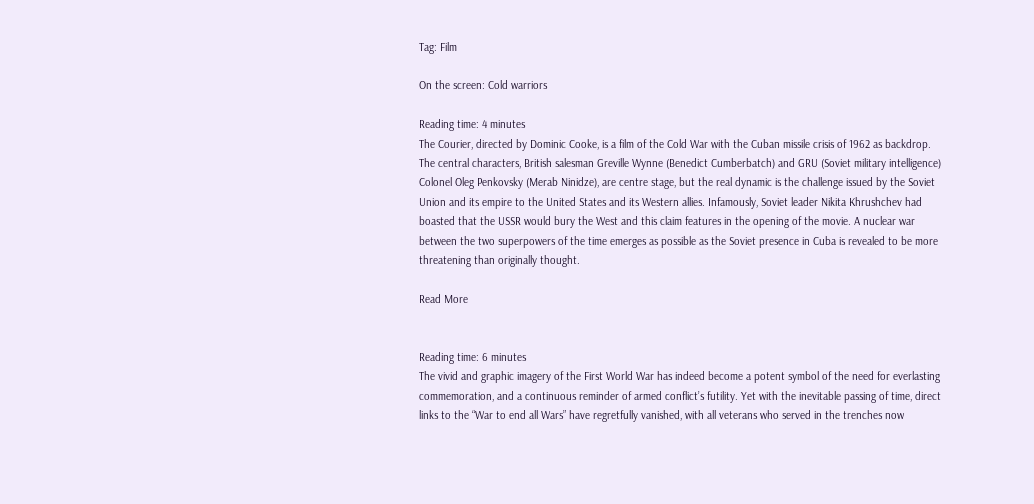Tag: Film

On the screen: Cold warriors

Reading time: 4 minutes
The Courier, directed by Dominic Cooke, is a film of the Cold War with the Cuban missile crisis of 1962 as backdrop. The central characters, British salesman Greville Wynne (Benedict Cumberbatch) and GRU (Soviet military intelligence) Colonel Oleg Penkovsky (Merab Ninidze), are centre stage, but the real dynamic is the challenge issued by the Soviet Union and its empire to the United States and its Western allies. Infamously, Soviet leader Nikita Khrushchev had boasted that the USSR would bury the West and this claim features in the opening of the movie. A nuclear war between the two superpowers of the time emerges as possible as the Soviet presence in Cuba is revealed to be more threatening than originally thought.

Read More


Reading time: 6 minutes
The vivid and graphic imagery of the First World War has indeed become a potent symbol of the need for everlasting commemoration, and a continuous reminder of armed conflict’s futility. Yet with the inevitable passing of time, direct links to the “War to end all Wars” have regretfully vanished, with all veterans who served in the trenches now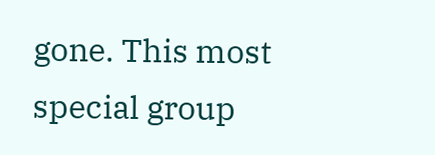gone. This most special group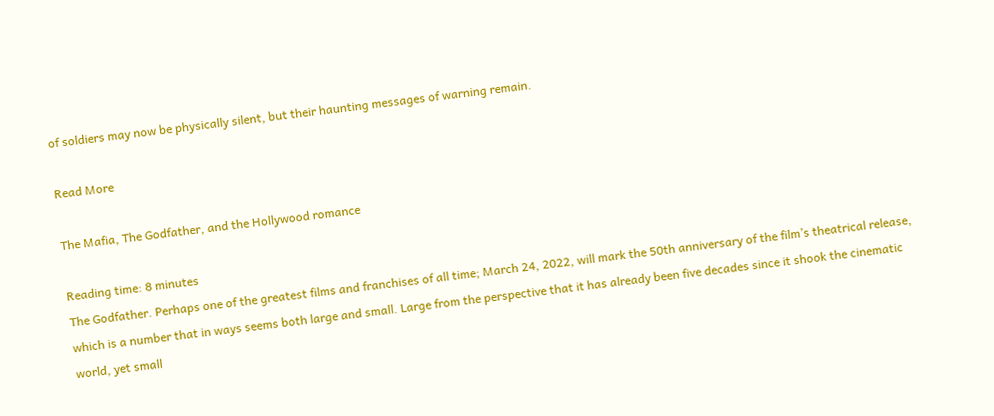of soldiers may now be physically silent, but their haunting messages of warning remain.

Read More

The Mafia, The Godfather, and the Hollywood romance

Reading time: 8 minutes
The Godfather. Perhaps one of the greatest films and franchises of all time; March 24, 2022, will mark the 50th anniversary of the film’s theatrical release, which is a number that in ways seems both large and small. Large from the perspective that it has already been five decades since it shook the cinematic world, yet small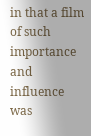in that a film of such importance and influence was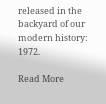released in the backyard of our modern history: 1972.

Read More